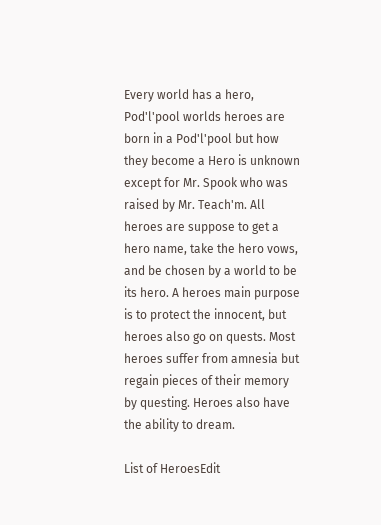Every world has a hero, Pod'l'pool worlds heroes are born in a Pod'l'pool but how they become a Hero is unknown except for Mr. Spook who was raised by Mr. Teach'm. All heroes are suppose to get a hero name, take the hero vows, and be chosen by a world to be its hero. A heroes main purpose is to protect the innocent, but heroes also go on quests. Most heroes suffer from amnesia but regain pieces of their memory by questing. Heroes also have the ability to dream.

List of HeroesEdit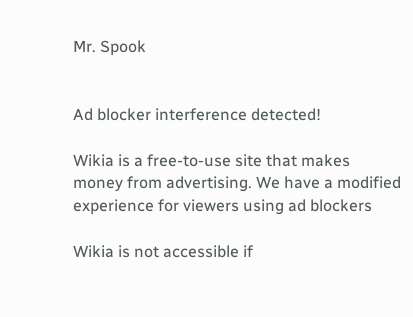Mr. Spook


Ad blocker interference detected!

Wikia is a free-to-use site that makes money from advertising. We have a modified experience for viewers using ad blockers

Wikia is not accessible if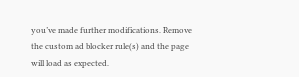you’ve made further modifications. Remove the custom ad blocker rule(s) and the page will load as expected.